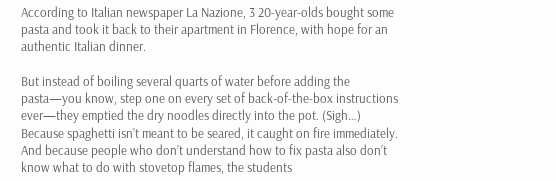According to Italian newspaper La Nazione, 3 20-year-olds bought some pasta and took it back to their apartment in Florence, with hope for an authentic Italian dinner.

But instead of boiling several quarts of water before adding the pasta—you know, step one on every set of back-of-the-box instructions ever—they emptied the dry noodles directly into the pot. (Sigh…)
Because spaghetti isn’t meant to be seared, it caught on fire immediately.
And because people who don’t understand how to fix pasta also don’t know what to do with stovetop flames, the students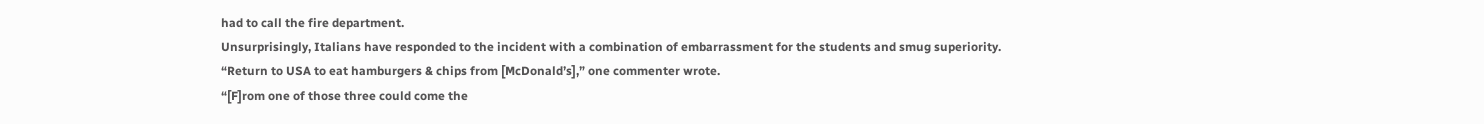had to call the fire department.
Unsurprisingly, Italians have responded to the incident with a combination of embarrassment for the students and smug superiority.
“Return to USA to eat hamburgers & chips from [McDonald’s],” one commenter wrote.
“[F]rom one of those three could come the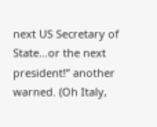next US Secretary of State…or the next president!” another warned. (Oh Italy,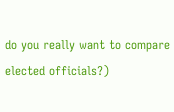do you really want to compare elected officials?)